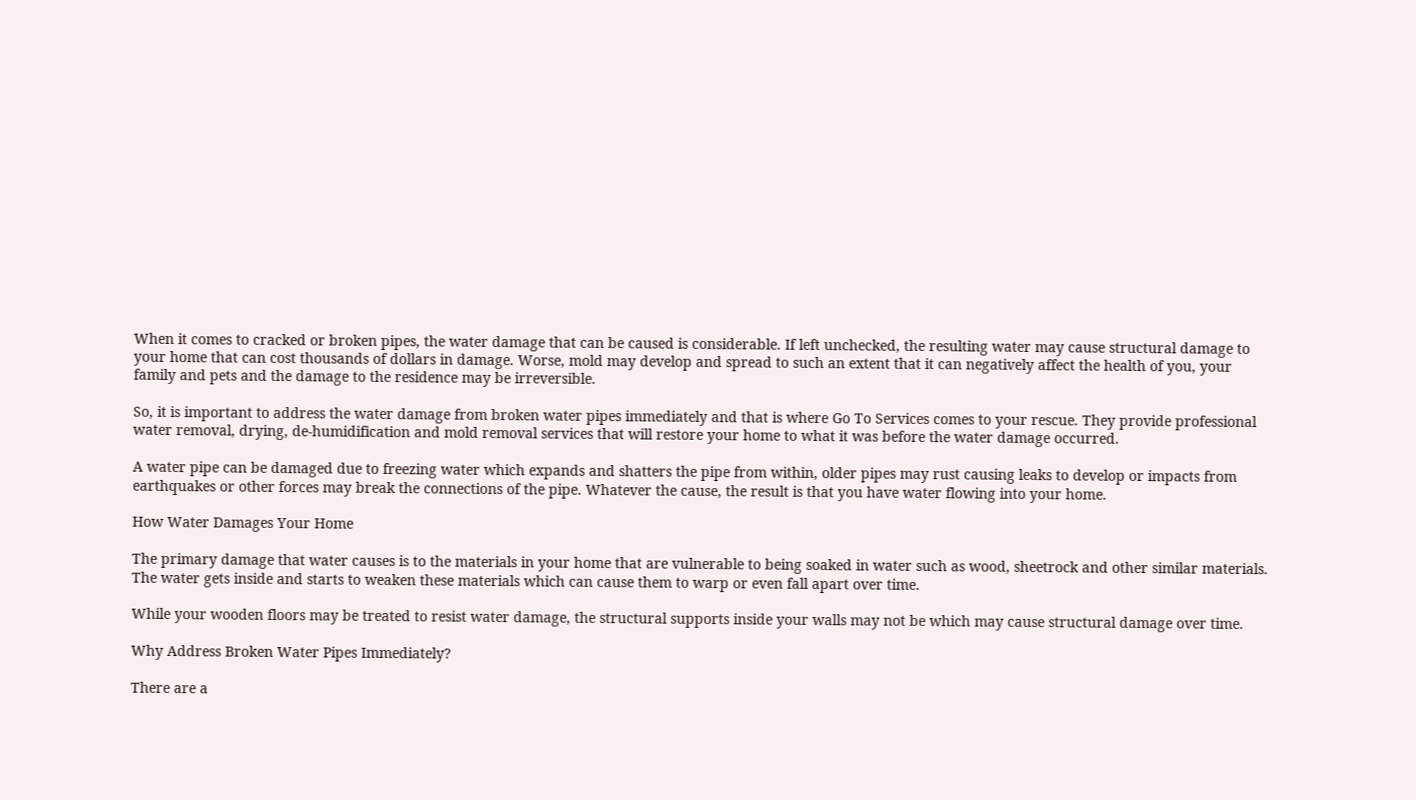When it comes to cracked or broken pipes, the water damage that can be caused is considerable. If left unchecked, the resulting water may cause structural damage to your home that can cost thousands of dollars in damage. Worse, mold may develop and spread to such an extent that it can negatively affect the health of you, your family and pets and the damage to the residence may be irreversible.

So, it is important to address the water damage from broken water pipes immediately and that is where Go To Services comes to your rescue. They provide professional water removal, drying, de-humidification and mold removal services that will restore your home to what it was before the water damage occurred.

A water pipe can be damaged due to freezing water which expands and shatters the pipe from within, older pipes may rust causing leaks to develop or impacts from earthquakes or other forces may break the connections of the pipe. Whatever the cause, the result is that you have water flowing into your home.

How Water Damages Your Home

The primary damage that water causes is to the materials in your home that are vulnerable to being soaked in water such as wood, sheetrock and other similar materials. The water gets inside and starts to weaken these materials which can cause them to warp or even fall apart over time.

While your wooden floors may be treated to resist water damage, the structural supports inside your walls may not be which may cause structural damage over time.

Why Address Broken Water Pipes Immediately?

There are a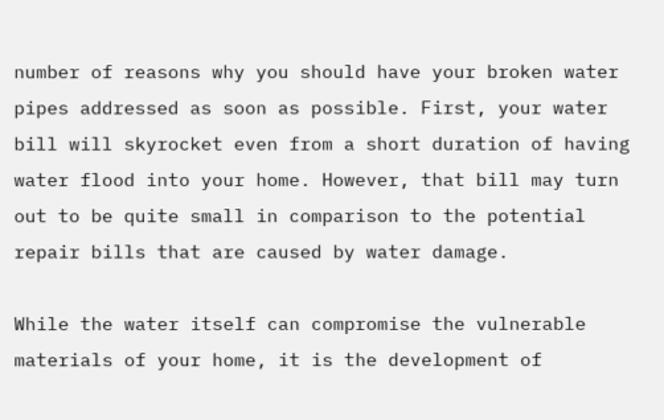number of reasons why you should have your broken water pipes addressed as soon as possible. First, your water bill will skyrocket even from a short duration of having water flood into your home. However, that bill may turn out to be quite small in comparison to the potential repair bills that are caused by water damage.

While the water itself can compromise the vulnerable materials of your home, it is the development of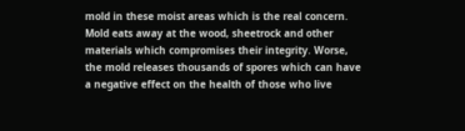mold in these moist areas which is the real concern. Mold eats away at the wood, sheetrock and other materials which compromises their integrity. Worse, the mold releases thousands of spores which can have a negative effect on the health of those who live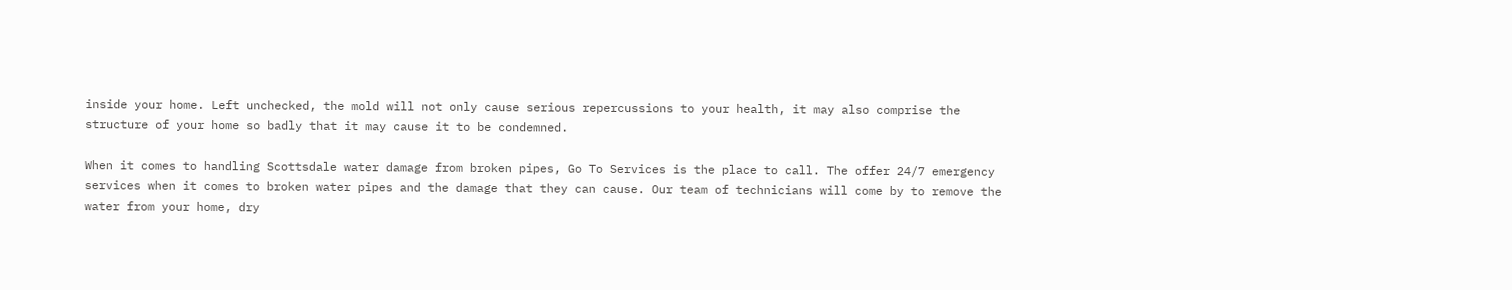inside your home. Left unchecked, the mold will not only cause serious repercussions to your health, it may also comprise the structure of your home so badly that it may cause it to be condemned.

When it comes to handling Scottsdale water damage from broken pipes, Go To Services is the place to call. The offer 24/7 emergency services when it comes to broken water pipes and the damage that they can cause. Our team of technicians will come by to remove the water from your home, dry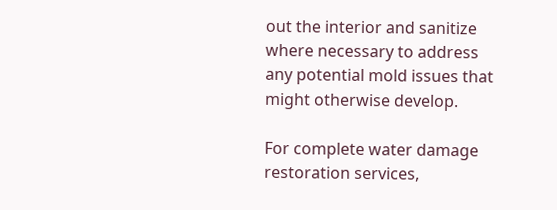out the interior and sanitize where necessary to address any potential mold issues that might otherwise develop.

For complete water damage restoration services,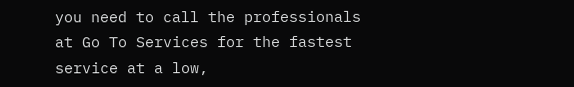you need to call the professionals at Go To Services for the fastest service at a low,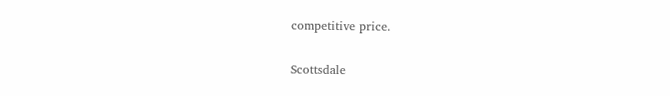competitive price.

Scottsdale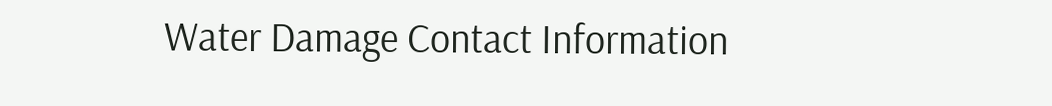Water Damage Contact Information